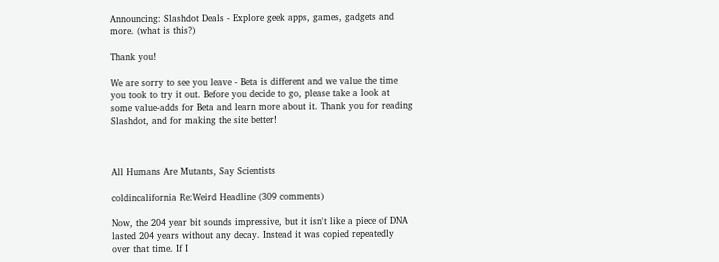Announcing: Slashdot Deals - Explore geek apps, games, gadgets and more. (what is this?)

Thank you!

We are sorry to see you leave - Beta is different and we value the time you took to try it out. Before you decide to go, please take a look at some value-adds for Beta and learn more about it. Thank you for reading Slashdot, and for making the site better!



All Humans Are Mutants, Say Scientists

coldincalifornia Re:Weird Headline (309 comments)

Now, the 204 year bit sounds impressive, but it isn't like a piece of DNA lasted 204 years without any decay. Instead it was copied repeatedly over that time. If I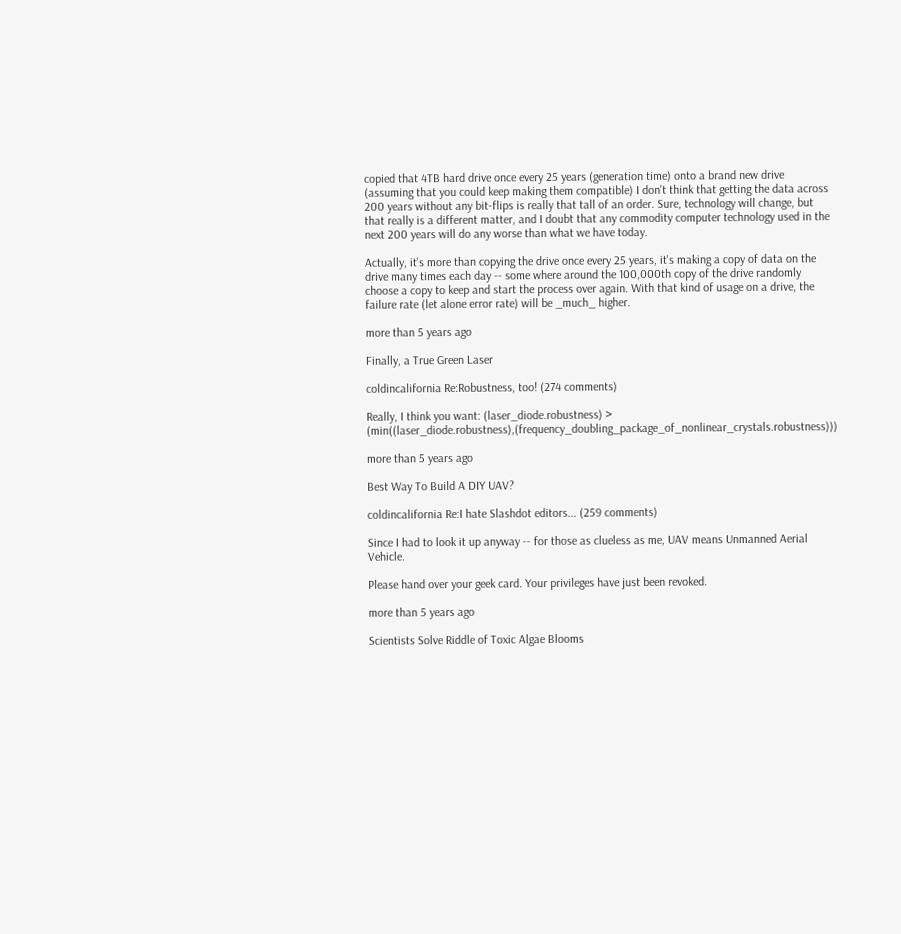copied that 4TB hard drive once every 25 years (generation time) onto a brand new drive (assuming that you could keep making them compatible) I don't think that getting the data across 200 years without any bit-flips is really that tall of an order. Sure, technology will change, but that really is a different matter, and I doubt that any commodity computer technology used in the next 200 years will do any worse than what we have today.

Actually, it's more than copying the drive once every 25 years, it's making a copy of data on the drive many times each day -- some where around the 100,000th copy of the drive randomly choose a copy to keep and start the process over again. With that kind of usage on a drive, the failure rate (let alone error rate) will be _much_ higher.

more than 5 years ago

Finally, a True Green Laser

coldincalifornia Re:Robustness, too! (274 comments)

Really, I think you want: (laser_diode.robustness) > (min((laser_diode.robustness),(frequency_doubling_package_of_nonlinear_crystals.robustness)))

more than 5 years ago

Best Way To Build A DIY UAV?

coldincalifornia Re:I hate Slashdot editors... (259 comments)

Since I had to look it up anyway -- for those as clueless as me, UAV means Unmanned Aerial Vehicle.

Please hand over your geek card. Your privileges have just been revoked.

more than 5 years ago

Scientists Solve Riddle of Toxic Algae Blooms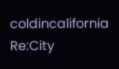coldincalifornia Re:City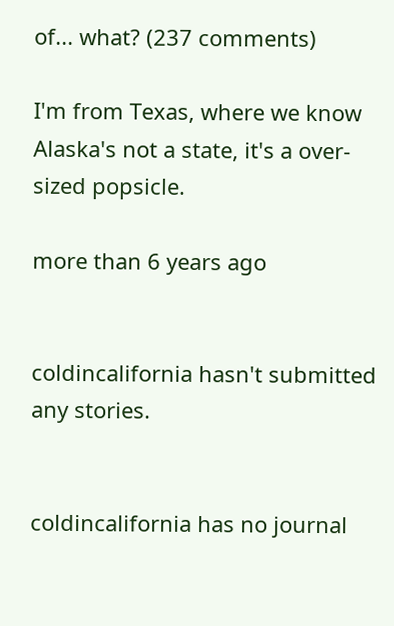of... what? (237 comments)

I'm from Texas, where we know Alaska's not a state, it's a over-sized popsicle.

more than 6 years ago


coldincalifornia hasn't submitted any stories.


coldincalifornia has no journal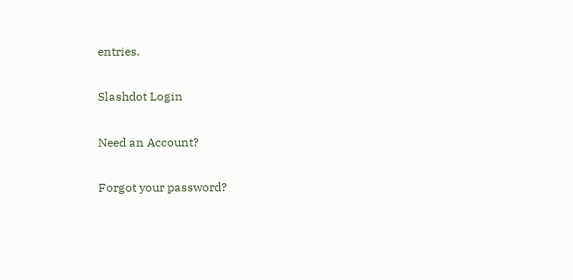entries.

Slashdot Login

Need an Account?

Forgot your password?